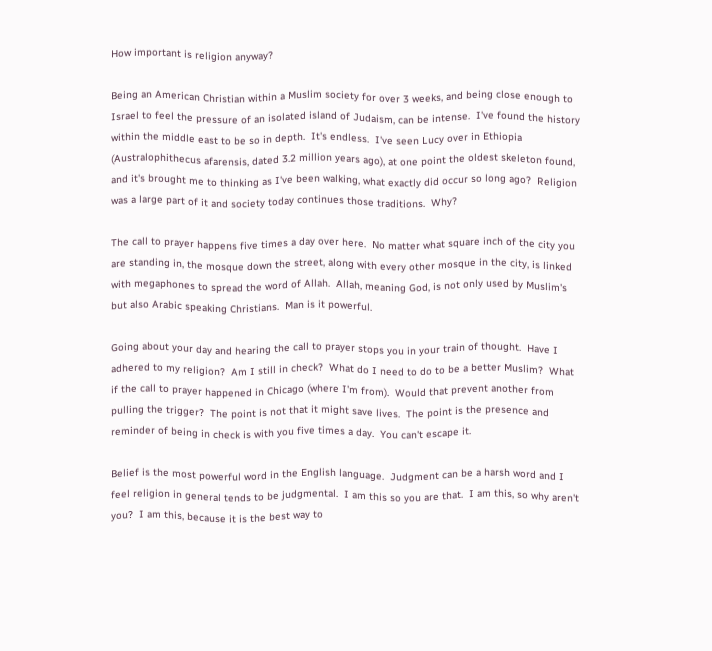How important is religion anyway?

Being an American Christian within a Muslim society for over 3 weeks, and being close enough to Israel to feel the pressure of an isolated island of Judaism, can be intense.  I've found the history within the middle east to be so in depth.  It's endless.  I've seen Lucy over in Ethiopia (Australophithecus afarensis, dated 3.2 million years ago), at one point the oldest skeleton found, and it's brought me to thinking as I've been walking, what exactly did occur so long ago?  Religion was a large part of it and society today continues those traditions.  Why?

The call to prayer happens five times a day over here.  No matter what square inch of the city you are standing in, the mosque down the street, along with every other mosque in the city, is linked with megaphones to spread the word of Allah.  Allah, meaning God, is not only used by Muslim's but also Arabic speaking Christians.  Man is it powerful.

Going about your day and hearing the call to prayer stops you in your train of thought.  Have I adhered to my religion?  Am I still in check?  What do I need to do to be a better Muslim?  What if the call to prayer happened in Chicago (where I'm from).  Would that prevent another from pulling the trigger?  The point is not that it might save lives.  The point is the presence and reminder of being in check is with you five times a day.  You can't escape it.

Belief is the most powerful word in the English language.  Judgment can be a harsh word and I feel religion in general tends to be judgmental.  I am this so you are that.  I am this, so why aren't you?  I am this, because it is the best way to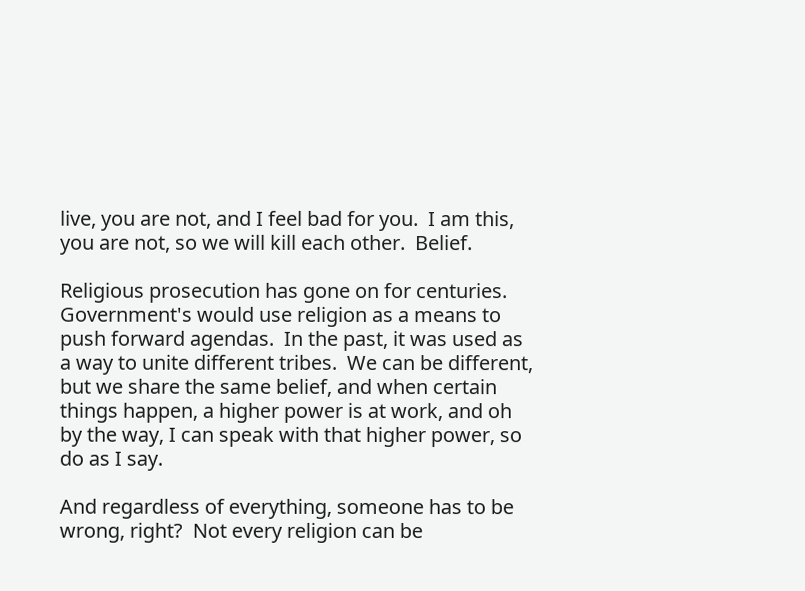live, you are not, and I feel bad for you.  I am this, you are not, so we will kill each other.  Belief.

Religious prosecution has gone on for centuries.  Government's would use religion as a means to push forward agendas.  In the past, it was used as a way to unite different tribes.  We can be different, but we share the same belief, and when certain things happen, a higher power is at work, and oh by the way, I can speak with that higher power, so do as I say.

And regardless of everything, someone has to be wrong, right?  Not every religion can be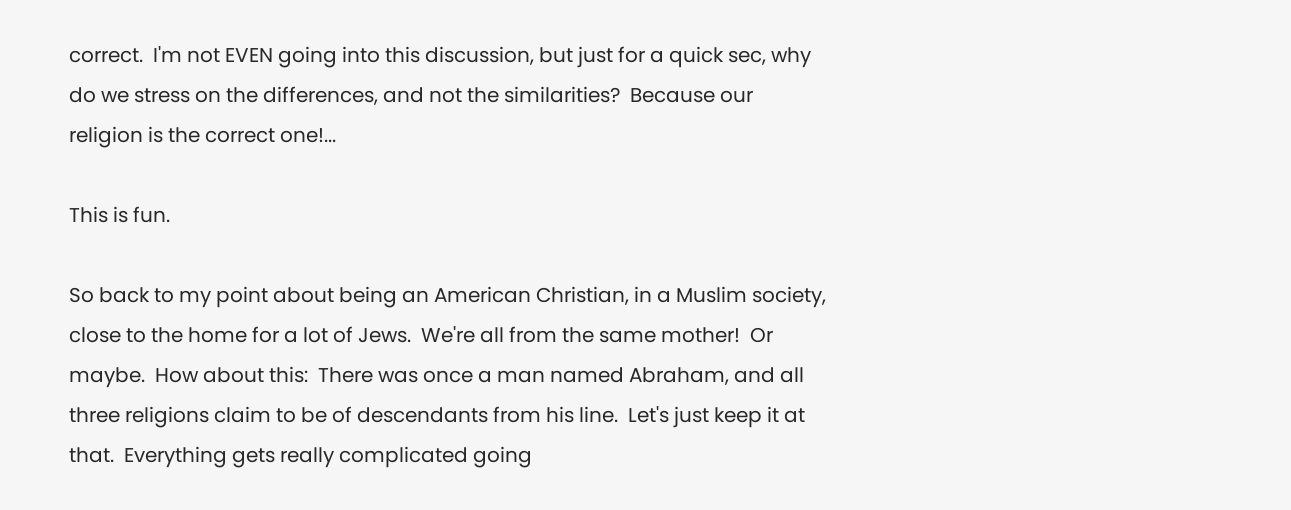correct.  I'm not EVEN going into this discussion, but just for a quick sec, why do we stress on the differences, and not the similarities?  Because our religion is the correct one!...

This is fun.

So back to my point about being an American Christian, in a Muslim society, close to the home for a lot of Jews.  We're all from the same mother!  Or maybe.  How about this:  There was once a man named Abraham, and all three religions claim to be of descendants from his line.  Let's just keep it at that.  Everything gets really complicated going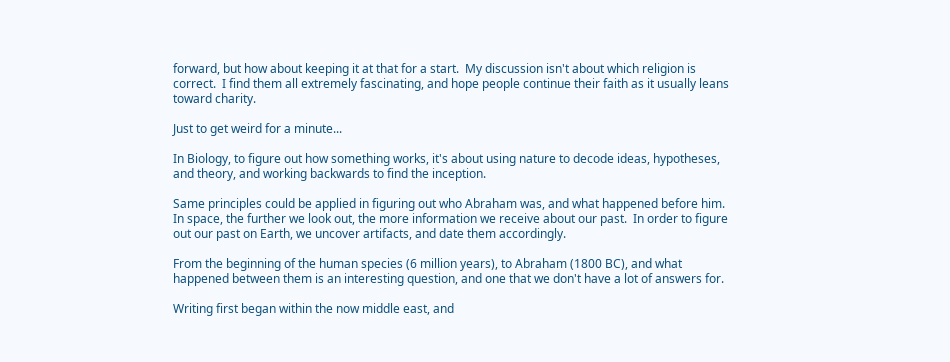forward, but how about keeping it at that for a start.  My discussion isn't about which religion is correct.  I find them all extremely fascinating, and hope people continue their faith as it usually leans toward charity.

Just to get weird for a minute...

In Biology, to figure out how something works, it's about using nature to decode ideas, hypotheses, and theory, and working backwards to find the inception.

Same principles could be applied in figuring out who Abraham was, and what happened before him.  In space, the further we look out, the more information we receive about our past.  In order to figure out our past on Earth, we uncover artifacts, and date them accordingly.

From the beginning of the human species (6 million years), to Abraham (1800 BC), and what happened between them is an interesting question, and one that we don't have a lot of answers for.

Writing first began within the now middle east, and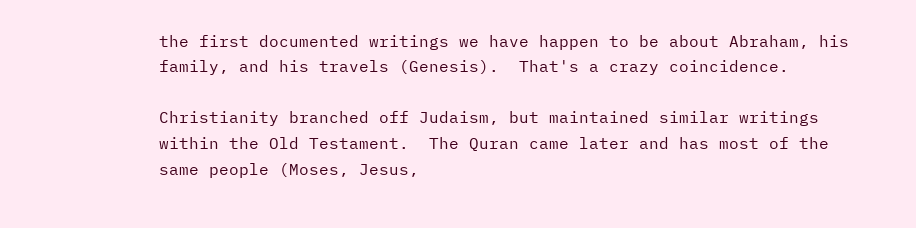the first documented writings we have happen to be about Abraham, his family, and his travels (Genesis).  That's a crazy coincidence.

Christianity branched off Judaism, but maintained similar writings within the Old Testament.  The Quran came later and has most of the same people (Moses, Jesus,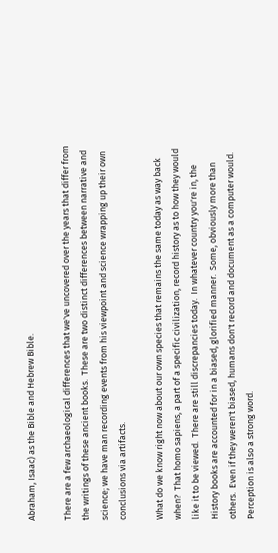Abraham, Isaac) as the Bible and Hebrew Bible.

There are a few archaeological differences that we've uncovered over the years that differ from the writings of these ancient books.  These are two distinct differences between narrative and science; we have man recording events from his viewpoint and science wrapping up their own conclusions via artifacts.

What do we know right now about our own species that remains the same today as way back when?  That homo sapiens, a part of a specific civilization, record history as to how they would like it to be viewed.  There are still discrepancies today.  In whatever country you're in, the History books are accounted for in a biased, glorified manner.  Some, obviously more than others.  Even if they weren't biased, humans don't record and document as a computer would.  Perception is also a strong word.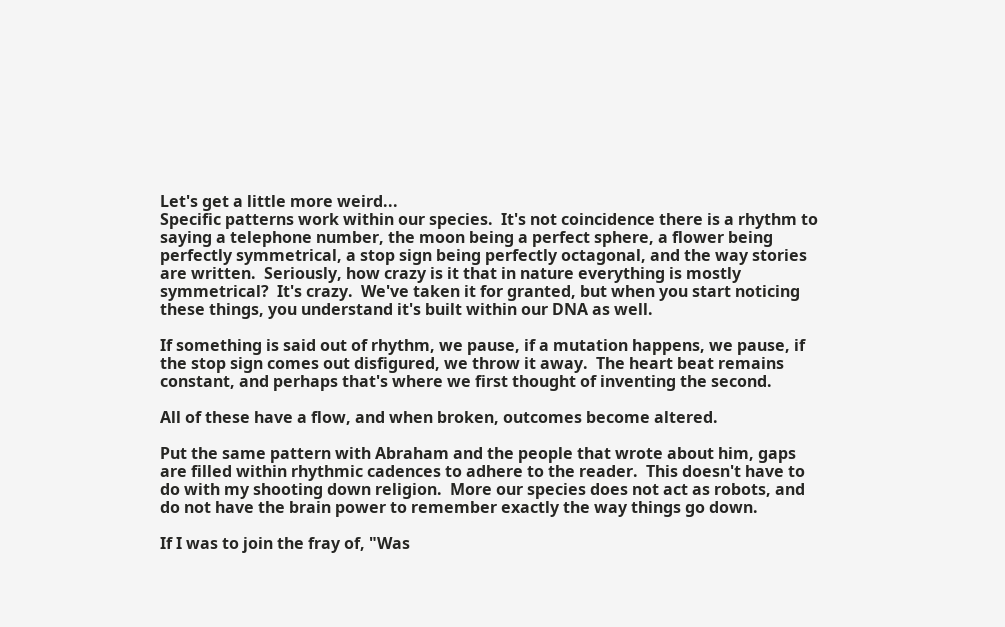Let's get a little more weird...
Specific patterns work within our species.  It's not coincidence there is a rhythm to saying a telephone number, the moon being a perfect sphere, a flower being perfectly symmetrical, a stop sign being perfectly octagonal, and the way stories are written.  Seriously, how crazy is it that in nature everything is mostly symmetrical?  It's crazy.  We've taken it for granted, but when you start noticing these things, you understand it's built within our DNA as well.

If something is said out of rhythm, we pause, if a mutation happens, we pause, if the stop sign comes out disfigured, we throw it away.  The heart beat remains constant, and perhaps that's where we first thought of inventing the second.

All of these have a flow, and when broken, outcomes become altered.

Put the same pattern with Abraham and the people that wrote about him, gaps are filled within rhythmic cadences to adhere to the reader.  This doesn't have to do with my shooting down religion.  More our species does not act as robots, and do not have the brain power to remember exactly the way things go down.

If I was to join the fray of, "Was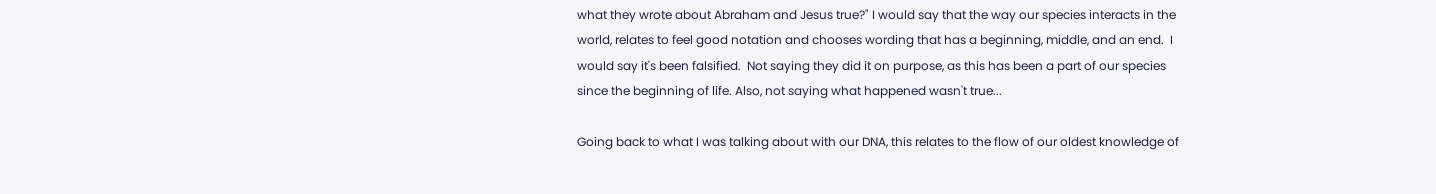what they wrote about Abraham and Jesus true?" I would say that the way our species interacts in the world, relates to feel good notation and chooses wording that has a beginning, middle, and an end.  I would say it's been falsified.  Not saying they did it on purpose, as this has been a part of our species since the beginning of life. Also, not saying what happened wasn't true...

Going back to what I was talking about with our DNA, this relates to the flow of our oldest knowledge of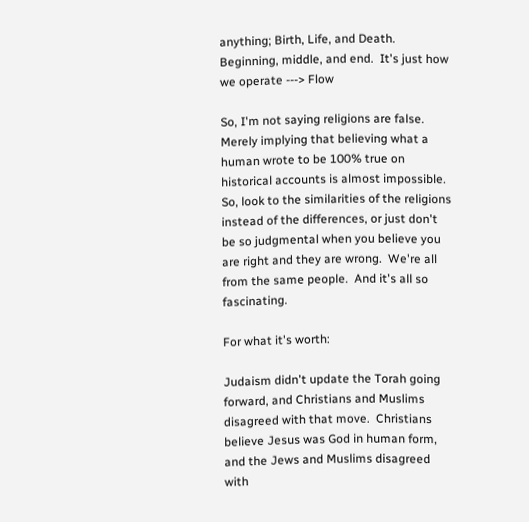anything; Birth, Life, and Death.  Beginning, middle, and end.  It's just how we operate ---> Flow

So, I'm not saying religions are false.  Merely implying that believing what a human wrote to be 100% true on historical accounts is almost impossible.  So, look to the similarities of the religions instead of the differences, or just don't be so judgmental when you believe you are right and they are wrong.  We're all from the same people.  And it's all so fascinating.

For what it's worth:

Judaism didn't update the Torah going forward, and Christians and Muslims disagreed with that move.  Christians believe Jesus was God in human form, and the Jews and Muslims disagreed with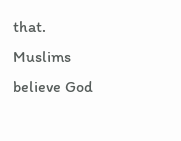that.  Muslims believe God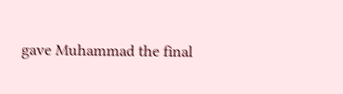gave Muhammad the final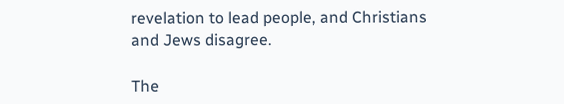revelation to lead people, and Christians and Jews disagree.

The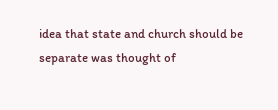idea that state and church should be separate was thought of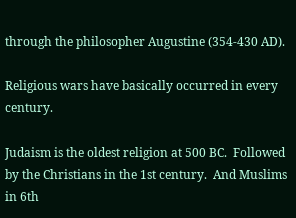through the philosopher Augustine (354-430 AD).

Religious wars have basically occurred in every century.

Judaism is the oldest religion at 500 BC.  Followed by the Christians in the 1st century.  And Muslims in 6th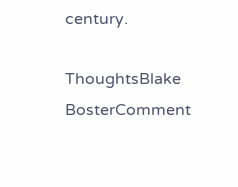century.

ThoughtsBlake BosterComment